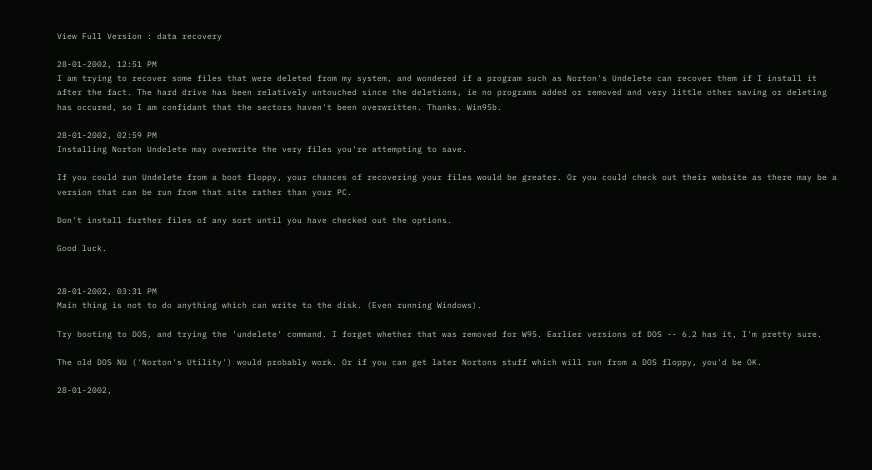View Full Version : data recovery

28-01-2002, 12:51 PM
I am trying to recover some files that were deleted from my system, and wondered if a program such as Norton's Undelete can recover them if I install it after the fact. The hard drive has been relatively untouched since the deletions, ie no programs added or removed and very little other saving or deleting has occured, so I am confidant that the sectors haven't been overwritten. Thanks. Win95b.

28-01-2002, 02:59 PM
Installing Norton Undelete may overwrite the very files you're attempting to save.

If you could run Undelete from a boot floppy, your chances of recovering your files would be greater. Or you could check out their website as there may be a version that can be run from that site rather than your PC.

Don't install further files of any sort until you have checked out the options.

Good luck.


28-01-2002, 03:31 PM
Main thing is not to do anything which can write to the disk. (Even running Windows).

Try booting to DOS, and trying the 'undelete' command. I forget whether that was removed for W95. Earlier versions of DOS -- 6.2 has it, I'm pretty sure.

The old DOS NU ('Norton's Utility') would probably work. Or if you can get later Nortons stuff which will run from a DOS floppy, you'd be OK.

28-01-2002,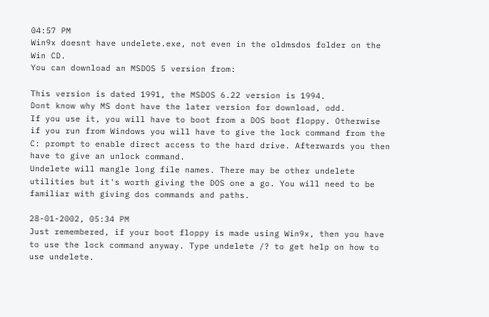04:57 PM
Win9x doesnt have undelete.exe, not even in the oldmsdos folder on the Win CD.
You can download an MSDOS 5 version from:

This version is dated 1991, the MSDOS 6.22 version is 1994.
Dont know why MS dont have the later version for download, odd.
If you use it, you will have to boot from a DOS boot floppy. Otherwise if you run from Windows you will have to give the lock command from the C: prompt to enable direct access to the hard drive. Afterwards you then have to give an unlock command.
Undelete will mangle long file names. There may be other undelete utilities but it's worth giving the DOS one a go. You will need to be familiar with giving dos commands and paths.

28-01-2002, 05:34 PM
Just remembered, if your boot floppy is made using Win9x, then you have to use the lock command anyway. Type undelete /? to get help on how to use undelete.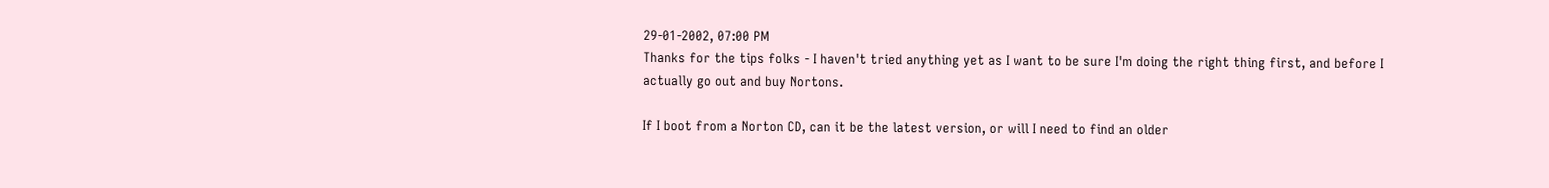29-01-2002, 07:00 PM
Thanks for the tips folks - I haven't tried anything yet as I want to be sure I'm doing the right thing first, and before I actually go out and buy Nortons.

If I boot from a Norton CD, can it be the latest version, or will I need to find an older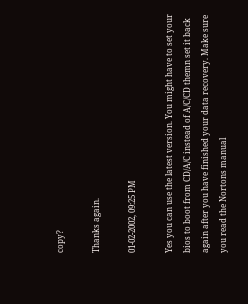copy?

Thanks again.

01-02-2002, 09:25 PM

Yes you can use the latest version. You might have to set your bios to boot from CD/A/C instead of A/C/CD themn set it back again after you have finished your data recovery. Make sure you read the Nortons manual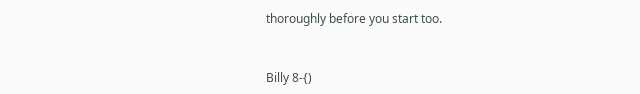thoroughly before you start too.


Billy 8-{)